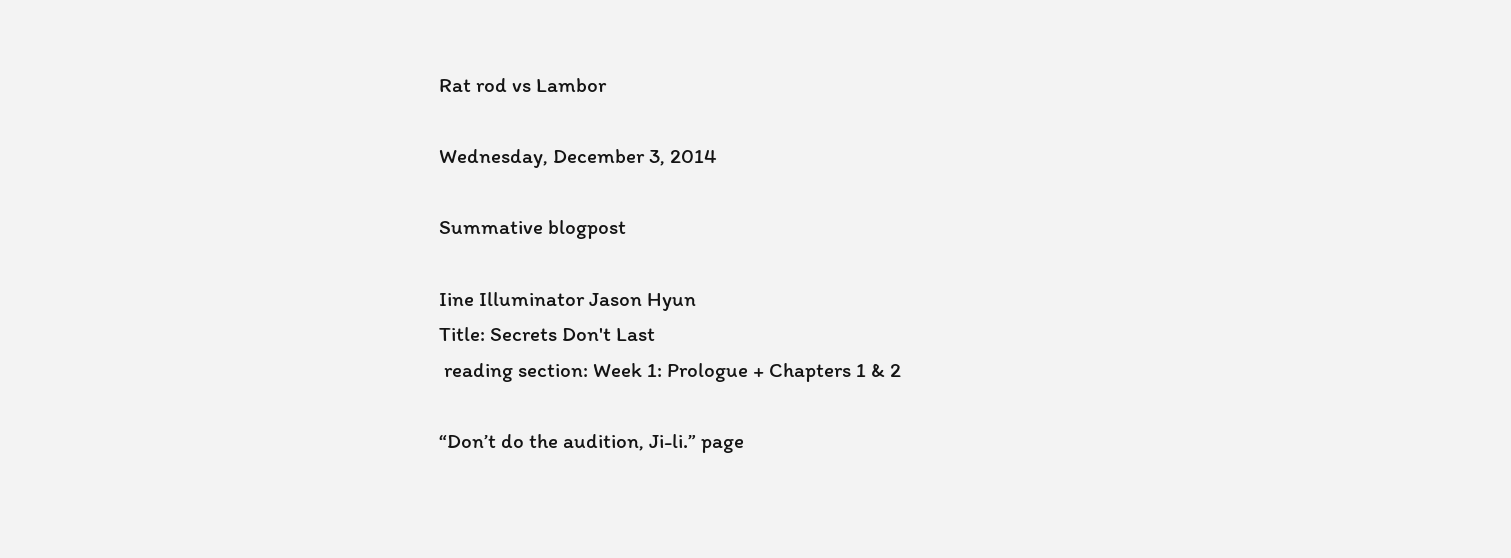Rat rod vs Lambor

Wednesday, December 3, 2014

Summative blogpost

Iine Illuminator Jason Hyun
Title: Secrets Don't Last
 reading section: Week 1: Prologue + Chapters 1 & 2

“Don’t do the audition, Ji-li.” page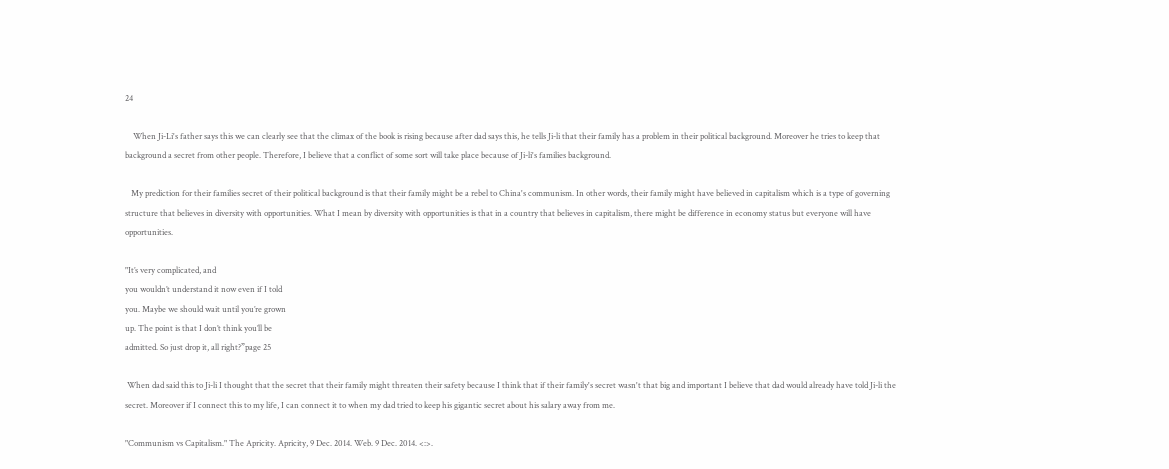24

    When Ji-Li's father says this we can clearly see that the climax of the book is rising because after dad says this, he tells Ji-li that their family has a problem in their political background. Moreover he tries to keep that background a secret from other people. Therefore, I believe that a conflict of some sort will take place because of Ji-li's families background.

   My prediction for their families secret of their political background is that their family might be a rebel to China's communism. In other words, their family might have believed in capitalism which is a type of governing structure that believes in diversity with opportunities. What I mean by diversity with opportunities is that in a country that believes in capitalism, there might be difference in economy status but everyone will have opportunities.

"It’s very complicated, and
you wouldn’t understand it now even if I told
you. Maybe we should wait until you’re grown
up. The point is that I don’t think you’ll be
admitted. So just drop it, all right?”page 25

 When dad said this to Ji-li I thought that the secret that their family might threaten their safety because I think that if their family's secret wasn't that big and important I believe that dad would already have told Ji-li the secret. Moreover if I connect this to my life, I can connect it to when my dad tried to keep his gigantic secret about his salary away from me.

"Communism vs Capitalism." The Apricity. Apricity, 9 Dec. 2014. Web. 9 Dec. 2014. <:>.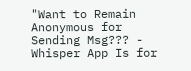"Want to Remain Anonymous for Sending Msg??? - Whisper App Is for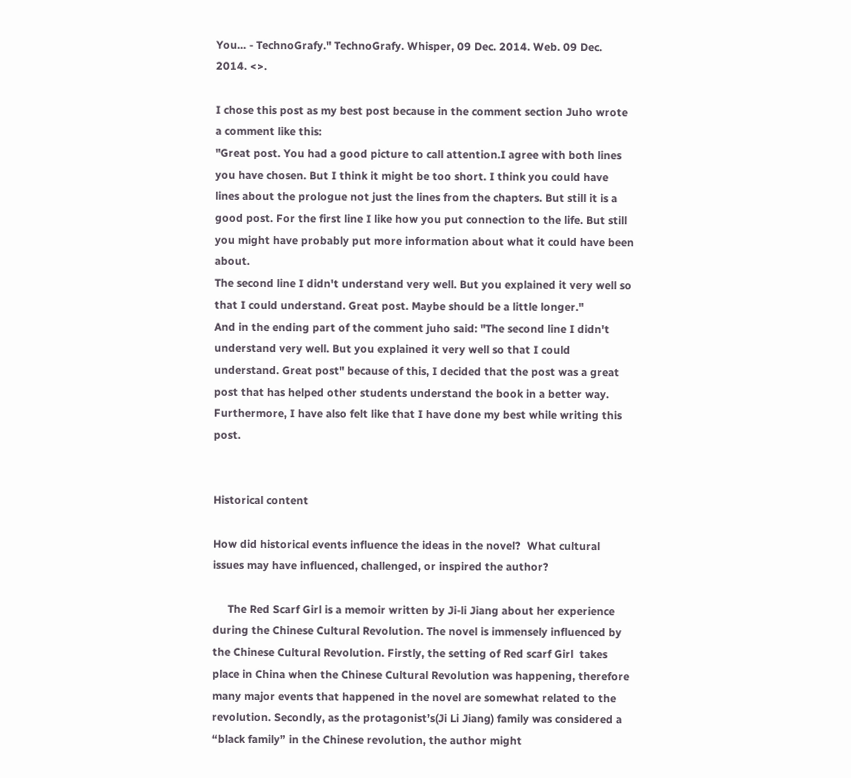You... - TechnoGrafy." TechnoGrafy. Whisper, 09 Dec. 2014. Web. 09 Dec. 2014. <>.

I chose this post as my best post because in the comment section Juho wrote a comment like this:
"Great post. You had a good picture to call attention.I agree with both lines you have chosen. But I think it might be too short. I think you could have lines about the prologue not just the lines from the chapters. But still it is a good post. For the first line I like how you put connection to the life. But still you might have probably put more information about what it could have been about.
The second line I didn't understand very well. But you explained it very well so that I could understand. Great post. Maybe should be a little longer."
And in the ending part of the comment juho said: "The second line I didn't understand very well. But you explained it very well so that I could understand. Great post" because of this, I decided that the post was a great post that has helped other students understand the book in a better way. Furthermore, I have also felt like that I have done my best while writing this post.


Historical content

How did historical events influence the ideas in the novel?  What cultural issues may have influenced, challenged, or inspired the author?

     The Red Scarf Girl is a memoir written by Ji-li Jiang about her experience during the Chinese Cultural Revolution. The novel is immensely influenced by the Chinese Cultural Revolution. Firstly, the setting of Red scarf Girl  takes place in China when the Chinese Cultural Revolution was happening, therefore many major events that happened in the novel are somewhat related to the revolution. Secondly, as the protagonist’s(Ji Li Jiang) family was considered a “black family” in the Chinese revolution, the author might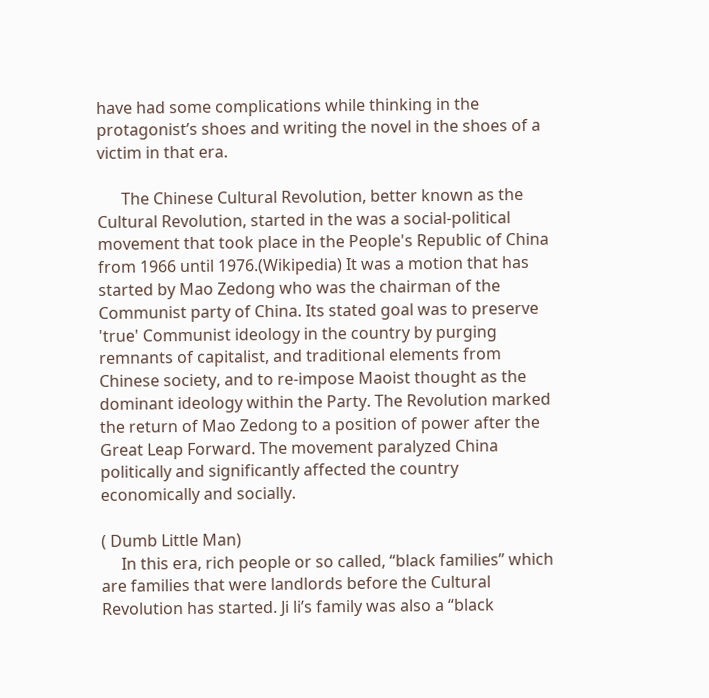have had some complications while thinking in the protagonist’s shoes and writing the novel in the shoes of a victim in that era.

      The Chinese Cultural Revolution, better known as the Cultural Revolution, started in the was a social-political movement that took place in the People's Republic of China from 1966 until 1976.(Wikipedia) It was a motion that has started by Mao Zedong who was the chairman of the Communist party of China. Its stated goal was to preserve 'true' Communist ideology in the country by purging remnants of capitalist, and traditional elements from Chinese society, and to re-impose Maoist thought as the dominant ideology within the Party. The Revolution marked the return of Mao Zedong to a position of power after the Great Leap Forward. The movement paralyzed China politically and significantly affected the country economically and socially.

( Dumb Little Man)
     In this era, rich people or so called, “black families” which are families that were landlords before the Cultural Revolution has started. Ji li’s family was also a “black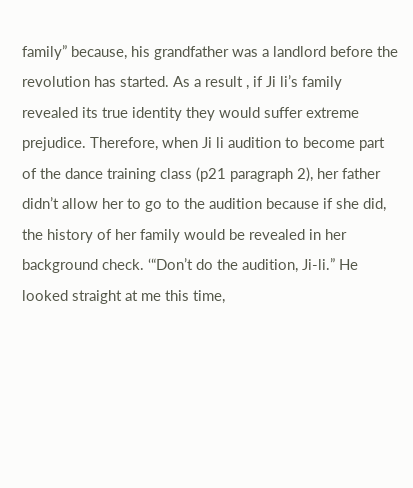family” because, his grandfather was a landlord before the revolution has started. As a result , if Ji li’s family revealed its true identity they would suffer extreme prejudice. Therefore, when Ji li audition to become part of the dance training class (p21 paragraph 2), her father didn’t allow her to go to the audition because if she did, the history of her family would be revealed in her background check. ‘“Don’t do the audition, Ji-li.” He looked straight at me this time,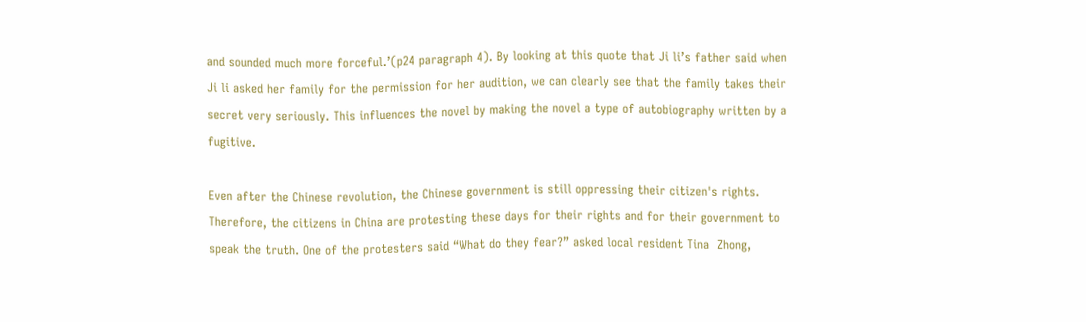and sounded much more forceful.’(p24 paragraph 4). By looking at this quote that Ji li’s father said when Ji li asked her family for the permission for her audition, we can clearly see that the family takes their secret very seriously. This influences the novel by making the novel a type of autobiography written by a fugitive.

Even after the Chinese revolution, the Chinese government is still oppressing their citizen's rights. Therefore, the citizens in China are protesting these days for their rights and for their government to speak the truth. One of the protesters said “What do they fear?” asked local resident Tina  Zhong,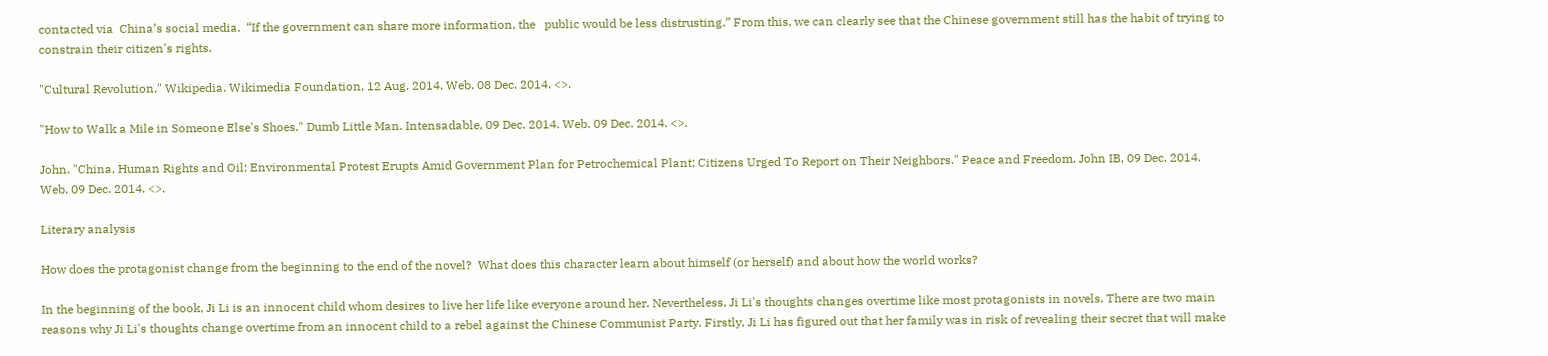contacted via  China’s social media.  “If the government can share more information, the   public would be less distrusting.” From this, we can clearly see that the Chinese government still has the habit of trying to constrain their citizen's rights.

"Cultural Revolution." Wikipedia. Wikimedia Foundation, 12 Aug. 2014. Web. 08 Dec. 2014. <>.

"How to Walk a Mile in Someone Else's Shoes." Dumb Little Man. Intensadable, 09 Dec. 2014. Web. 09 Dec. 2014. <>.

John. "China, Human Rights and Oil: Environmental Protest Erupts Amid Government Plan for Petrochemical Plant; Citizens Urged To Report on Their Neighbors." Peace and Freedom. John IB, 09 Dec. 2014. Web. 09 Dec. 2014. <>.

Literary analysis

How does the protagonist change from the beginning to the end of the novel?  What does this character learn about himself (or herself) and about how the world works?

In the beginning of the book, Ji Li is an innocent child whom desires to live her life like everyone around her. Nevertheless, Ji Li's thoughts changes overtime like most protagonists in novels. There are two main reasons why Ji Li's thoughts change overtime from an innocent child to a rebel against the Chinese Communist Party. Firstly, Ji Li has figured out that her family was in risk of revealing their secret that will make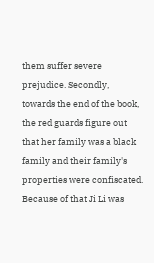them suffer severe prejudice. Secondly, towards the end of the book, the red guards figure out that her family was a black family and their family's properties were confiscated. Because of that Ji Li was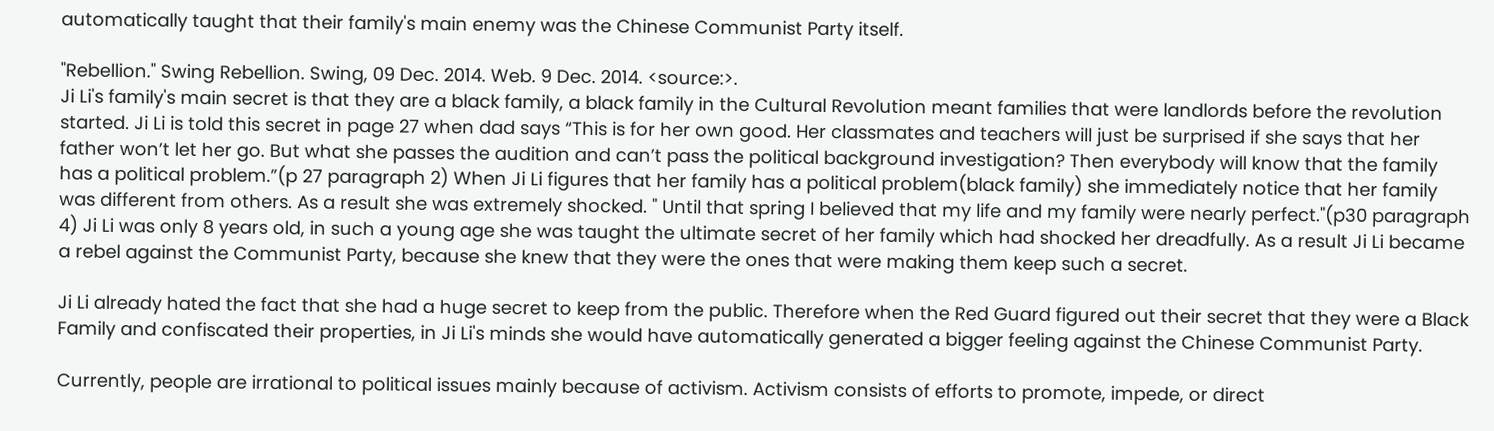automatically taught that their family's main enemy was the Chinese Communist Party itself.

"Rebellion." Swing Rebellion. Swing, 09 Dec. 2014. Web. 9 Dec. 2014. <source:>.
Ji Li's family's main secret is that they are a black family, a black family in the Cultural Revolution meant families that were landlords before the revolution started. Ji Li is told this secret in page 27 when dad says “This is for her own good. Her classmates and teachers will just be surprised if she says that her father won’t let her go. But what she passes the audition and can’t pass the political background investigation? Then everybody will know that the family has a political problem.”(p 27 paragraph 2) When Ji Li figures that her family has a political problem(black family) she immediately notice that her family was different from others. As a result she was extremely shocked. " Until that spring I believed that my life and my family were nearly perfect."(p30 paragraph 4) Ji Li was only 8 years old, in such a young age she was taught the ultimate secret of her family which had shocked her dreadfully. As a result Ji Li became a rebel against the Communist Party, because she knew that they were the ones that were making them keep such a secret.

Ji Li already hated the fact that she had a huge secret to keep from the public. Therefore when the Red Guard figured out their secret that they were a Black Family and confiscated their properties, in Ji Li's minds she would have automatically generated a bigger feeling against the Chinese Communist Party.

Currently, people are irrational to political issues mainly because of activism. Activism consists of efforts to promote, impede, or direct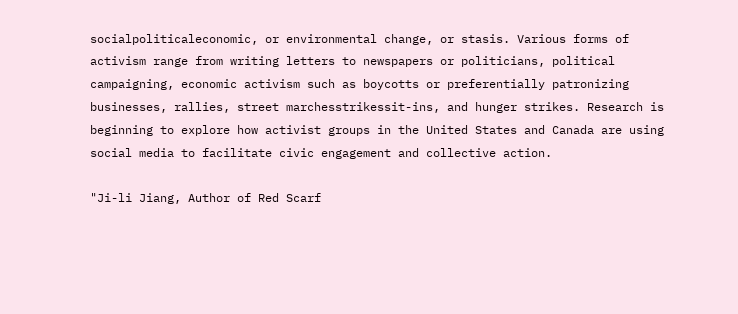socialpoliticaleconomic, or environmental change, or stasis. Various forms of activism range from writing letters to newspapers or politicians, political campaigning, economic activism such as boycotts or preferentially patronizing businesses, rallies, street marchesstrikessit-ins, and hunger strikes. Research is beginning to explore how activist groups in the United States and Canada are using social media to facilitate civic engagement and collective action.

"Ji-li Jiang, Author of Red Scarf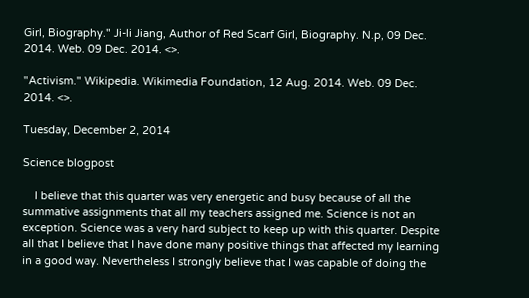Girl, Biography." Ji-li Jiang, Author of Red Scarf Girl, Biography. N.p, 09 Dec. 2014. Web. 09 Dec. 2014. <>.

"Activism." Wikipedia. Wikimedia Foundation, 12 Aug. 2014. Web. 09 Dec. 2014. <>.

Tuesday, December 2, 2014

Science blogpost

    I believe that this quarter was very energetic and busy because of all the summative assignments that all my teachers assigned me. Science is not an exception. Science was a very hard subject to keep up with this quarter. Despite all that I believe that I have done many positive things that affected my learning in a good way. Nevertheless I strongly believe that I was capable of doing the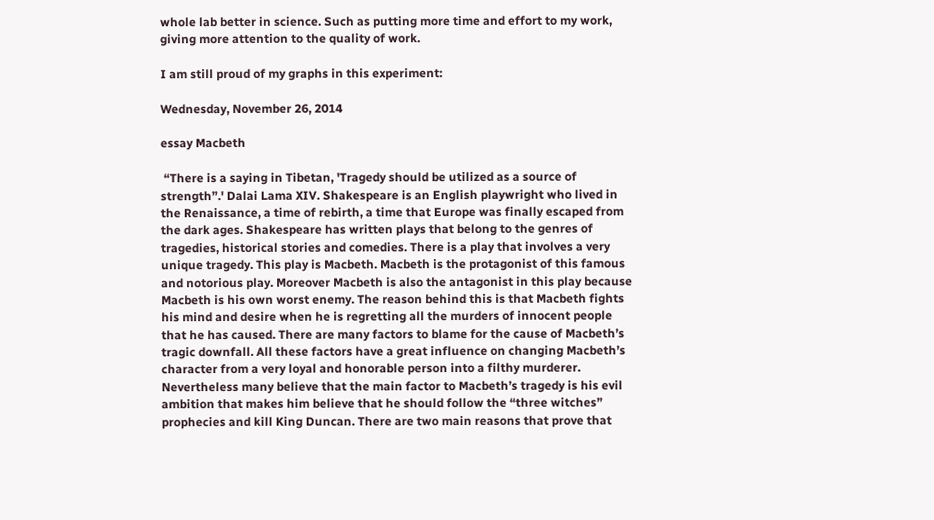whole lab better in science. Such as putting more time and effort to my work, giving more attention to the quality of work.

I am still proud of my graphs in this experiment:

Wednesday, November 26, 2014

essay Macbeth

 “There is a saying in Tibetan, 'Tragedy should be utilized as a source of strength”.' Dalai Lama XIV. Shakespeare is an English playwright who lived in the Renaissance, a time of rebirth, a time that Europe was finally escaped from the dark ages. Shakespeare has written plays that belong to the genres of tragedies, historical stories and comedies. There is a play that involves a very unique tragedy. This play is Macbeth. Macbeth is the protagonist of this famous and notorious play. Moreover Macbeth is also the antagonist in this play because Macbeth is his own worst enemy. The reason behind this is that Macbeth fights his mind and desire when he is regretting all the murders of innocent people that he has caused. There are many factors to blame for the cause of Macbeth’s tragic downfall. All these factors have a great influence on changing Macbeth’s character from a very loyal and honorable person into a filthy murderer. Nevertheless many believe that the main factor to Macbeth’s tragedy is his evil ambition that makes him believe that he should follow the “three witches” prophecies and kill King Duncan. There are two main reasons that prove that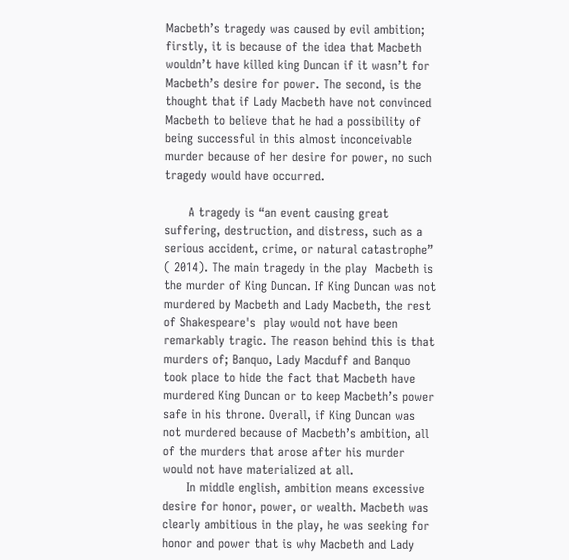Macbeth’s tragedy was caused by evil ambition; firstly, it is because of the idea that Macbeth wouldn’t have killed king Duncan if it wasn’t for Macbeth’s desire for power. The second, is the thought that if Lady Macbeth have not convinced Macbeth to believe that he had a possibility of being successful in this almost inconceivable murder because of her desire for power, no such tragedy would have occurred.

      A tragedy is “an event causing great suffering, destruction, and distress, such as a serious accident, crime, or natural catastrophe” ( 2014). The main tragedy in the play  Macbeth is the murder of King Duncan. If King Duncan was not murdered by Macbeth and Lady Macbeth, the rest of Shakespeare's  play would not have been remarkably tragic. The reason behind this is that murders of; Banquo, Lady Macduff and Banquo took place to hide the fact that Macbeth have murdered King Duncan or to keep Macbeth’s power safe in his throne. Overall, if King Duncan was not murdered because of Macbeth’s ambition, all of the murders that arose after his murder would not have materialized at all.
      In middle english, ambition means excessive desire for honor, power, or wealth. Macbeth was clearly ambitious in the play, he was seeking for honor and power that is why Macbeth and Lady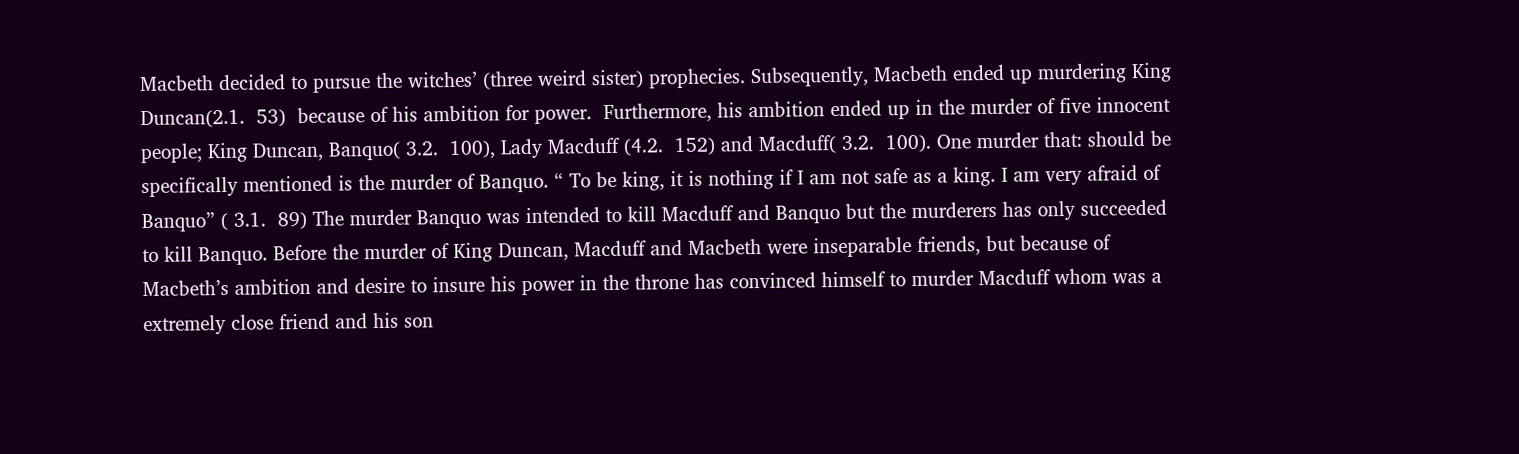Macbeth decided to pursue the witches’ (three weird sister) prophecies. Subsequently, Macbeth ended up murdering King Duncan(2.1.  53)  because of his ambition for power.  Furthermore, his ambition ended up in the murder of five innocent people; King Duncan, Banquo( 3.2.  100), Lady Macduff (4.2.  152) and Macduff( 3.2.  100). One murder that: should be specifically mentioned is the murder of Banquo. “ To be king, it is nothing if I am not safe as a king. I am very afraid of Banquo” ( 3.1.  89) The murder Banquo was intended to kill Macduff and Banquo but the murderers has only succeeded to kill Banquo. Before the murder of King Duncan, Macduff and Macbeth were inseparable friends, but because of Macbeth’s ambition and desire to insure his power in the throne has convinced himself to murder Macduff whom was a extremely close friend and his son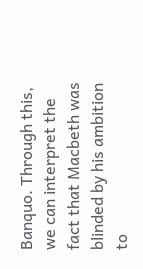Banquo. Through this, we can interpret the fact that Macbeth was blinded by his ambition to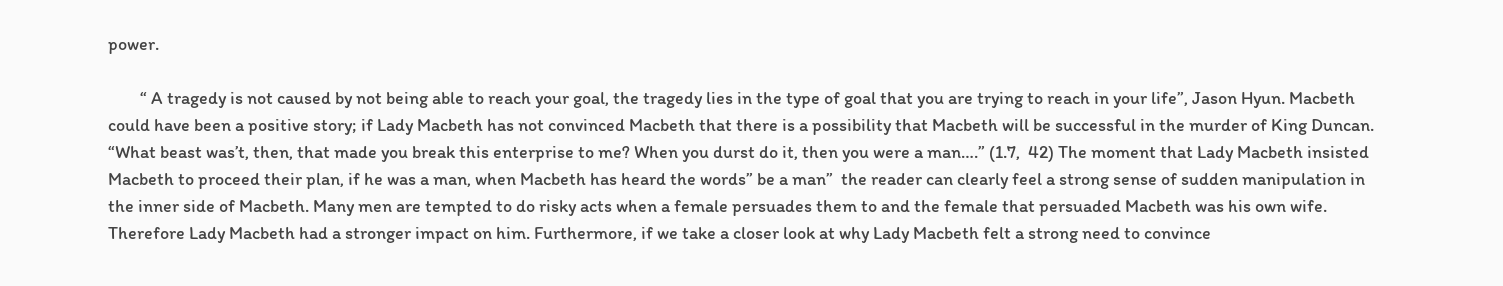power.

        “ A tragedy is not caused by not being able to reach your goal, the tragedy lies in the type of goal that you are trying to reach in your life”, Jason Hyun. Macbeth could have been a positive story; if Lady Macbeth has not convinced Macbeth that there is a possibility that Macbeth will be successful in the murder of King Duncan. “What beast was’t, then, that made you break this enterprise to me? When you durst do it, then you were a man….” (1.7,  42) The moment that Lady Macbeth insisted Macbeth to proceed their plan, if he was a man, when Macbeth has heard the words” be a man”  the reader can clearly feel a strong sense of sudden manipulation in the inner side of Macbeth. Many men are tempted to do risky acts when a female persuades them to and the female that persuaded Macbeth was his own wife. Therefore Lady Macbeth had a stronger impact on him. Furthermore, if we take a closer look at why Lady Macbeth felt a strong need to convince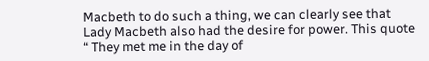Macbeth to do such a thing, we can clearly see that Lady Macbeth also had the desire for power. This quote “ They met me in the day of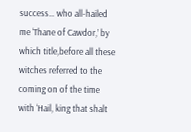success… who all-hailed me ‘Thane of Cawdor,’ by which title,before all these witches referred to the coming on of the time with ‘Hail, king that shalt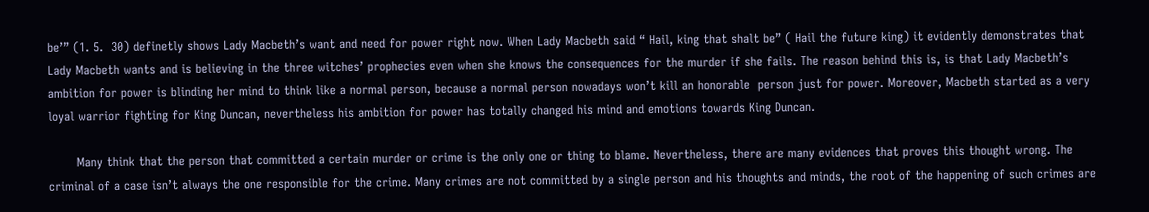be’” (1. 5.  30) definetly shows Lady Macbeth’s want and need for power right now. When Lady Macbeth said “ Hail, king that shalt be” ( Hail the future king) it evidently demonstrates that Lady Macbeth wants and is believing in the three witches’ prophecies even when she knows the consequences for the murder if she fails. The reason behind this is, is that Lady Macbeth’s ambition for power is blinding her mind to think like a normal person, because a normal person nowadays won’t kill an honorable  person just for power. Moreover, Macbeth started as a very loyal warrior fighting for King Duncan, nevertheless his ambition for power has totally changed his mind and emotions towards King Duncan.

       Many think that the person that committed a certain murder or crime is the only one or thing to blame. Nevertheless, there are many evidences that proves this thought wrong. The criminal of a case isn’t always the one responsible for the crime. Many crimes are not committed by a single person and his thoughts and minds, the root of the happening of such crimes are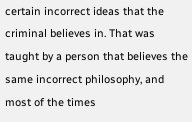certain incorrect ideas that the criminal believes in. That was taught by a person that believes the same incorrect philosophy, and most of the times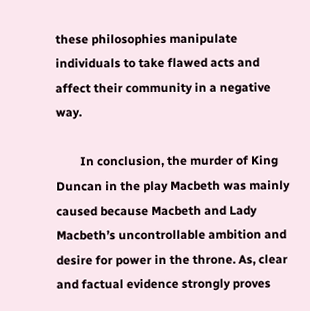these philosophies manipulate individuals to take flawed acts and affect their community in a negative way.

        In conclusion, the murder of King Duncan in the play Macbeth was mainly caused because Macbeth and Lady Macbeth’s uncontrollable ambition and desire for power in the throne. As, clear and factual evidence strongly proves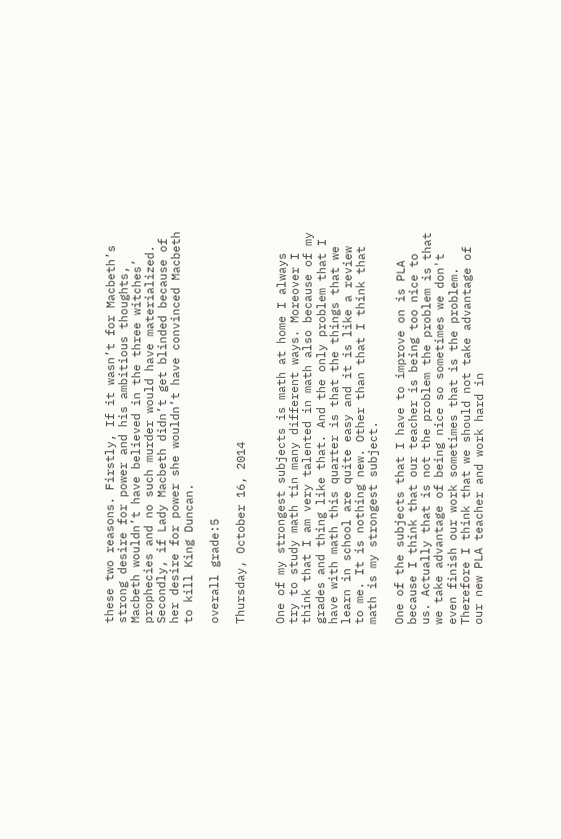these two reasons. Firstly, If it wasn’t for Macbeth’s strong desire for power and his ambitious thoughts, Macbeth wouldn’t have believed in the three witches’ prophecies and no such murder would have materialized. Secondly, if Lady Macbeth didn’t get blinded because of her desire for power she wouldn’t have convinced Macbeth to kill King Duncan.

overall grade:5

Thursday, October 16, 2014


One of my strongest subjects is math at home I always try to study math tin many different ways. Moreover I think that I am very talented in math also because of my grades and thing like that. And the only problem that I have with math this quarter is that the things that we learn in school are quite easy and it is like a review to me. It is nothing new. Other than that I think that math is my strongest subject.

One of the subjects that I have to improve on is PLA because I think that our teacher is being too nice to us. Actually that is not the problem the problem is that we take advantage of being nice so sometimes we don't even finish our work sometimes that is the problem. Therefore I think that we should not take advantage of our new PLA teacher and work hard in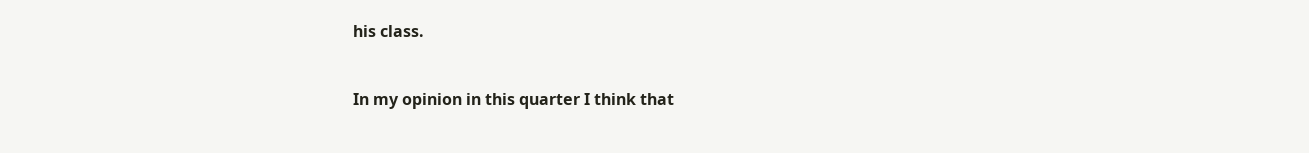his class.


In my opinion in this quarter I think that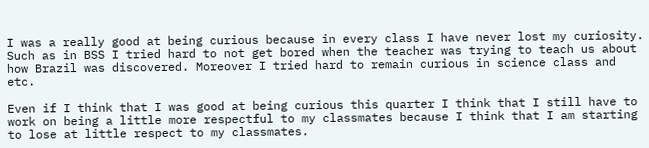I was a really good at being curious because in every class I have never lost my curiosity. Such as in BSS I tried hard to not get bored when the teacher was trying to teach us about how Brazil was discovered. Moreover I tried hard to remain curious in science class and etc.

Even if I think that I was good at being curious this quarter I think that I still have to work on being a little more respectful to my classmates because I think that I am starting to lose at little respect to my classmates.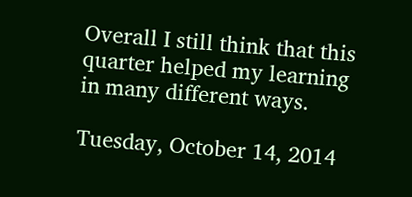Overall I still think that this quarter helped my learning in many different ways.

Tuesday, October 14, 2014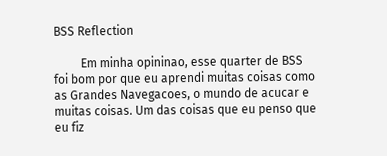BSS Reflection

         Em minha opininao, esse quarter de BSS foi bom por que eu aprendi muitas coisas como as Grandes Navegacoes, o mundo de acucar e muitas coisas. Um das coisas que eu penso que eu fiz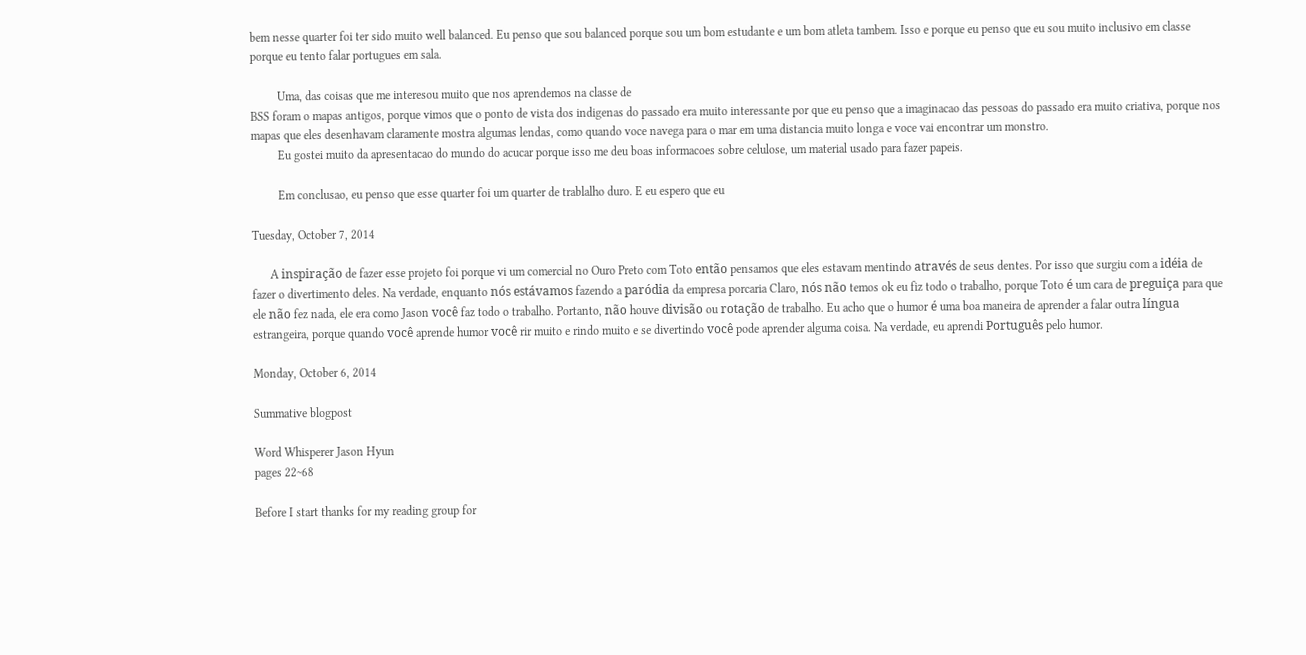bem nesse quarter foi ter sido muito well balanced. Eu penso que sou balanced porque sou um bom estudante e um bom atleta tambem. Isso e porque eu penso que eu sou muito inclusivo em classe porque eu tento falar portugues em sala.

         Uma, das coisas que me interesou muito que nos aprendemos na classe de
BSS foram o mapas antigos, porque vimos que o ponto de vista dos indigenas do passado era muito interessante por que eu penso que a imaginacao das pessoas do passado era muito criativa, porque nos mapas que eles desenhavam claramente mostra algumas lendas, como quando voce navega para o mar em uma distancia muito longa e voce vai encontrar um monstro.
         Eu gostei muito da apresentacao do mundo do acucar porque isso me deu boas informacoes sobre celulose, um material usado para fazer papeis.

         Em conclusao, eu penso que esse quarter foi um quarter de trablalho duro. E eu espero que eu

Tuesday, October 7, 2014

      A inspiração de fazer esse projeto foi porque vi um comercial no Ouro Preto com Toto então pensamos que eles estavam mentindo através de seus dentes. Por isso que surgiu com a idéia de fazer o divertimento deles. Na verdade, enquanto nós estávamos fazendo a paródia da empresa porcaria Claro, nós não temos ok eu fiz todo o trabalho, porque Toto é um cara de preguiça para que ele não fez nada, ele era como Jason você faz todo o trabalho. Portanto, não houve divisão ou rotação de trabalho. Eu acho que o humor é uma boa maneira de aprender a falar outra língua estrangeira, porque quando você aprende humor você rir muito e rindo muito e se divertindo você pode aprender alguma coisa. Na verdade, eu aprendi Português pelo humor.

Monday, October 6, 2014

Summative blogpost

Word Whisperer Jason Hyun
pages 22~68

Before I start thanks for my reading group for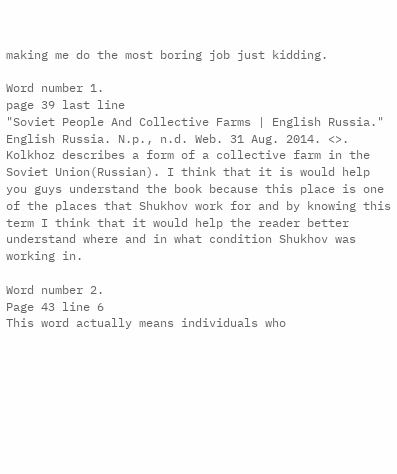making me do the most boring job just kidding.

Word number 1.
page 39 last line
"Soviet People And Collective Farms | English Russia." English Russia. N.p., n.d. Web. 31 Aug. 2014. <>.
Kolkhoz describes a form of a collective farm in the Soviet Union(Russian). I think that it is would help you guys understand the book because this place is one of the places that Shukhov work for and by knowing this term I think that it would help the reader better understand where and in what condition Shukhov was working in.

Word number 2.
Page 43 line 6
This word actually means individuals who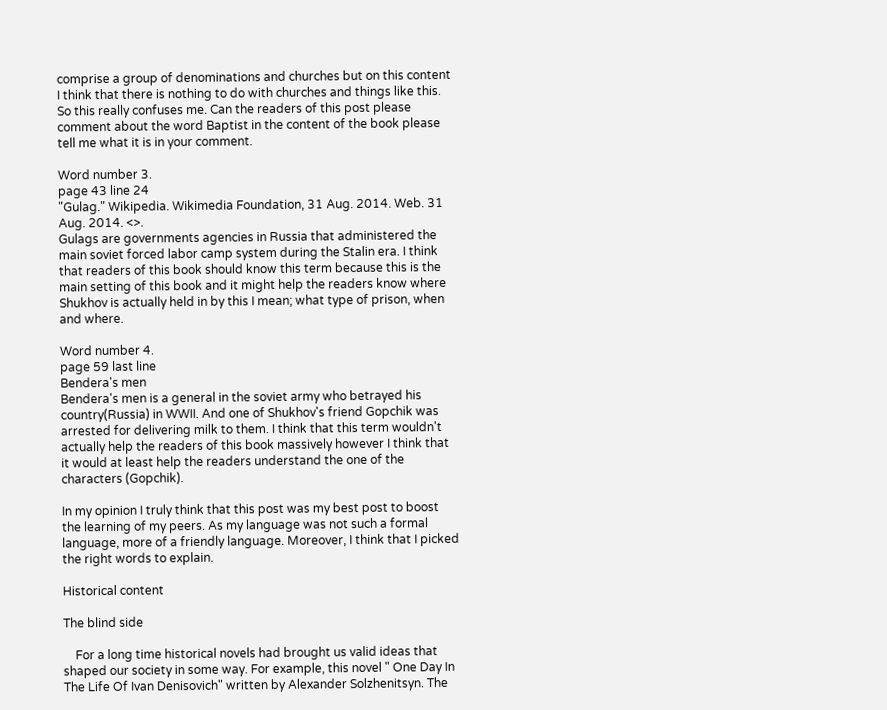comprise a group of denominations and churches but on this content I think that there is nothing to do with churches and things like this. So this really confuses me. Can the readers of this post please comment about the word Baptist in the content of the book please tell me what it is in your comment.

Word number 3.
page 43 line 24
"Gulag." Wikipedia. Wikimedia Foundation, 31 Aug. 2014. Web. 31 Aug. 2014. <>.
Gulags are governments agencies in Russia that administered the main soviet forced labor camp system during the Stalin era. I think that readers of this book should know this term because this is the main setting of this book and it might help the readers know where Shukhov is actually held in by this I mean; what type of prison, when and where.

Word number 4.
page 59 last line
Bendera's men
Bendera's men is a general in the soviet army who betrayed his country(Russia) in WWII. And one of Shukhov's friend Gopchik was arrested for delivering milk to them. I think that this term wouldn't actually help the readers of this book massively however I think that it would at least help the readers understand the one of the characters (Gopchik).

In my opinion I truly think that this post was my best post to boost the learning of my peers. As my language was not such a formal language, more of a friendly language. Moreover, I think that I picked the right words to explain.

Historical content

The blind side

    For a long time historical novels had brought us valid ideas that shaped our society in some way. For example, this novel " One Day In The Life Of Ivan Denisovich" written by Alexander Solzhenitsyn. The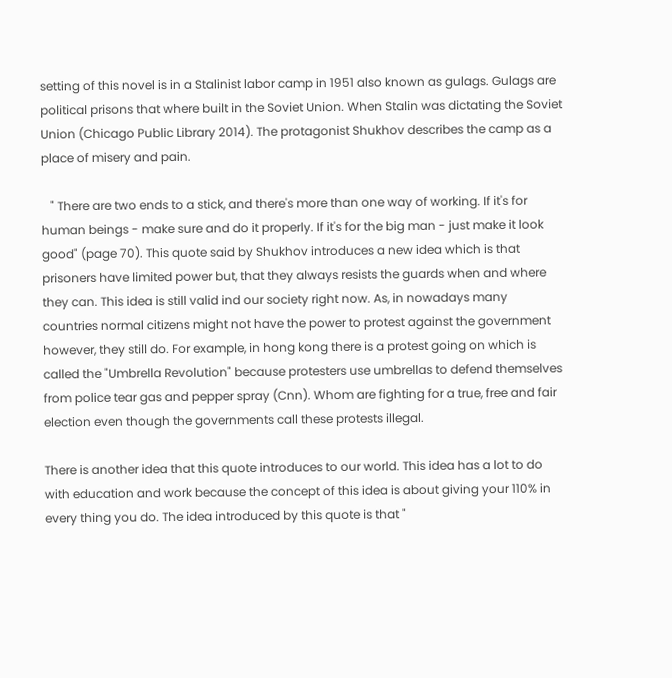setting of this novel is in a Stalinist labor camp in 1951 also known as gulags. Gulags are political prisons that where built in the Soviet Union. When Stalin was dictating the Soviet Union (Chicago Public Library 2014). The protagonist Shukhov describes the camp as a place of misery and pain.

   " There are two ends to a stick, and there's more than one way of working. If it's for human beings - make sure and do it properly. If it's for the big man - just make it look good" (page 70). This quote said by Shukhov introduces a new idea which is that prisoners have limited power but, that they always resists the guards when and where they can. This idea is still valid ind our society right now. As, in nowadays many countries normal citizens might not have the power to protest against the government however, they still do. For example, in hong kong there is a protest going on which is called the "Umbrella Revolution" because protesters use umbrellas to defend themselves from police tear gas and pepper spray (Cnn). Whom are fighting for a true, free and fair election even though the governments call these protests illegal.

There is another idea that this quote introduces to our world. This idea has a lot to do with education and work because the concept of this idea is about giving your 110% in every thing you do. The idea introduced by this quote is that "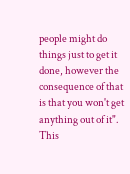people might do things just to get it done, however the consequence of that is that you won't get anything out of it". This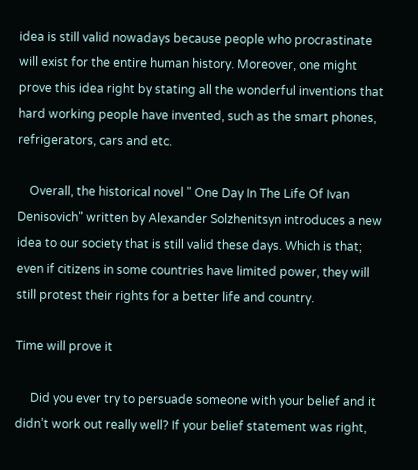idea is still valid nowadays because people who procrastinate will exist for the entire human history. Moreover, one might prove this idea right by stating all the wonderful inventions that hard working people have invented, such as the smart phones, refrigerators, cars and etc.

    Overall, the historical novel " One Day In The Life Of Ivan Denisovich" written by Alexander Solzhenitsyn introduces a new idea to our society that is still valid these days. Which is that; even if citizens in some countries have limited power, they will still protest their rights for a better life and country.

Time will prove it

     Did you ever try to persuade someone with your belief and it didn’t work out really well? If your belief statement was right,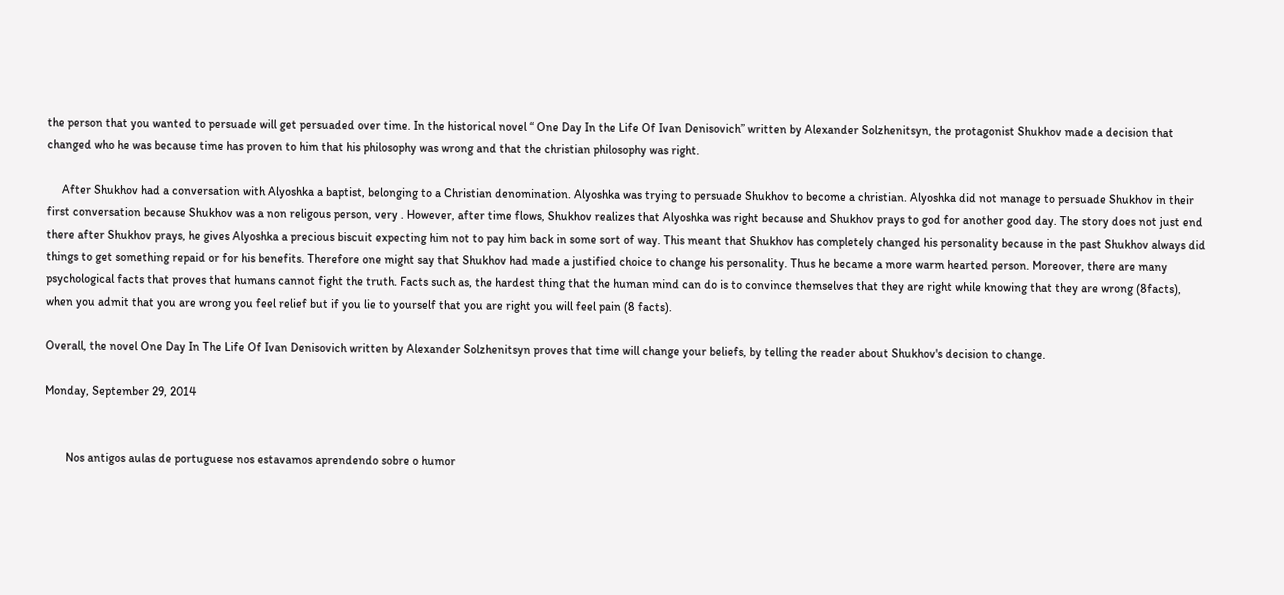the person that you wanted to persuade will get persuaded over time. In the historical novel “ One Day In the Life Of Ivan Denisovich” written by Alexander Solzhenitsyn, the protagonist Shukhov made a decision that changed who he was because time has proven to him that his philosophy was wrong and that the christian philosophy was right.

     After Shukhov had a conversation with Alyoshka a baptist, belonging to a Christian denomination. Alyoshka was trying to persuade Shukhov to become a christian. Alyoshka did not manage to persuade Shukhov in their first conversation because Shukhov was a non religous person, very . However, after time flows, Shukhov realizes that Alyoshka was right because and Shukhov prays to god for another good day. The story does not just end there after Shukhov prays, he gives Alyoshka a precious biscuit expecting him not to pay him back in some sort of way. This meant that Shukhov has completely changed his personality because in the past Shukhov always did things to get something repaid or for his benefits. Therefore one might say that Shukhov had made a justified choice to change his personality. Thus he became a more warm hearted person. Moreover, there are many psychological facts that proves that humans cannot fight the truth. Facts such as, the hardest thing that the human mind can do is to convince themselves that they are right while knowing that they are wrong (8facts), when you admit that you are wrong you feel relief but if you lie to yourself that you are right you will feel pain (8 facts).

Overall, the novel One Day In The Life Of Ivan Denisovich written by Alexander Solzhenitsyn proves that time will change your beliefs, by telling the reader about Shukhov's decision to change.

Monday, September 29, 2014


       Nos antigos aulas de portuguese nos estavamos aprendendo sobre o humor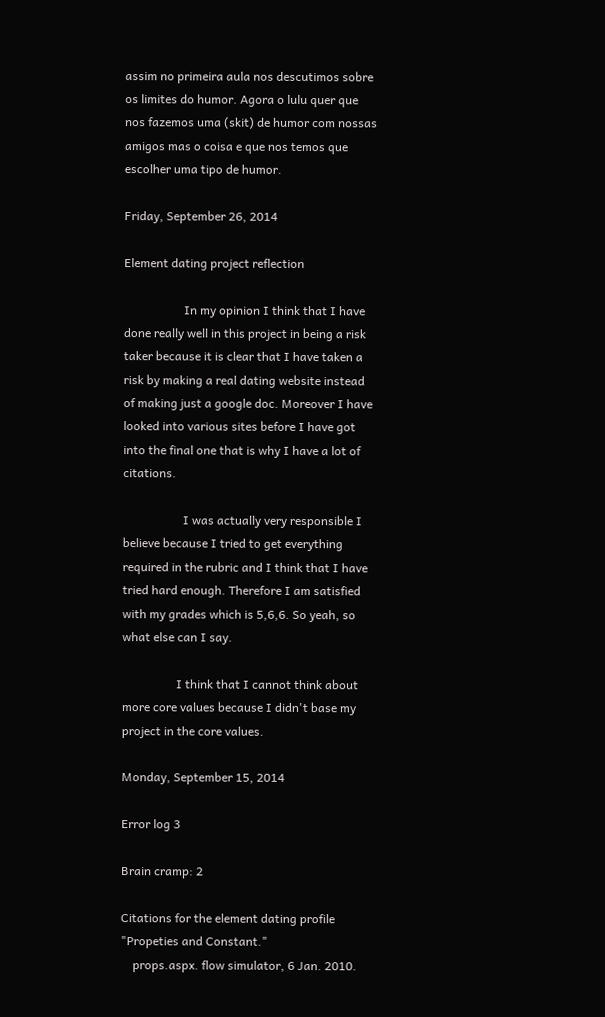assim no primeira aula nos descutimos sobre os limites do humor. Agora o lulu quer que nos fazemos uma (skit) de humor com nossas amigos mas o coisa e que nos temos que escolher uma tipo de humor.

Friday, September 26, 2014

Element dating project reflection

                    In my opinion I think that I have done really well in this project in being a risk taker because it is clear that I have taken a risk by making a real dating website instead of making just a google doc. Moreover I have looked into various sites before I have got into the final one that is why I have a lot of citations.

                    I was actually very responsible I believe because I tried to get everything required in the rubric and I think that I have tried hard enough. Therefore I am satisfied with my grades which is 5,6,6. So yeah, so what else can I say.

                  I think that I cannot think about more core values because I didn't base my project in the core values.

Monday, September 15, 2014

Error log 3

Brain cramp: 2

Citations for the element dating profile "Propeties and Constant."
    props.aspx. flow simulator, 6 Jan. 2010.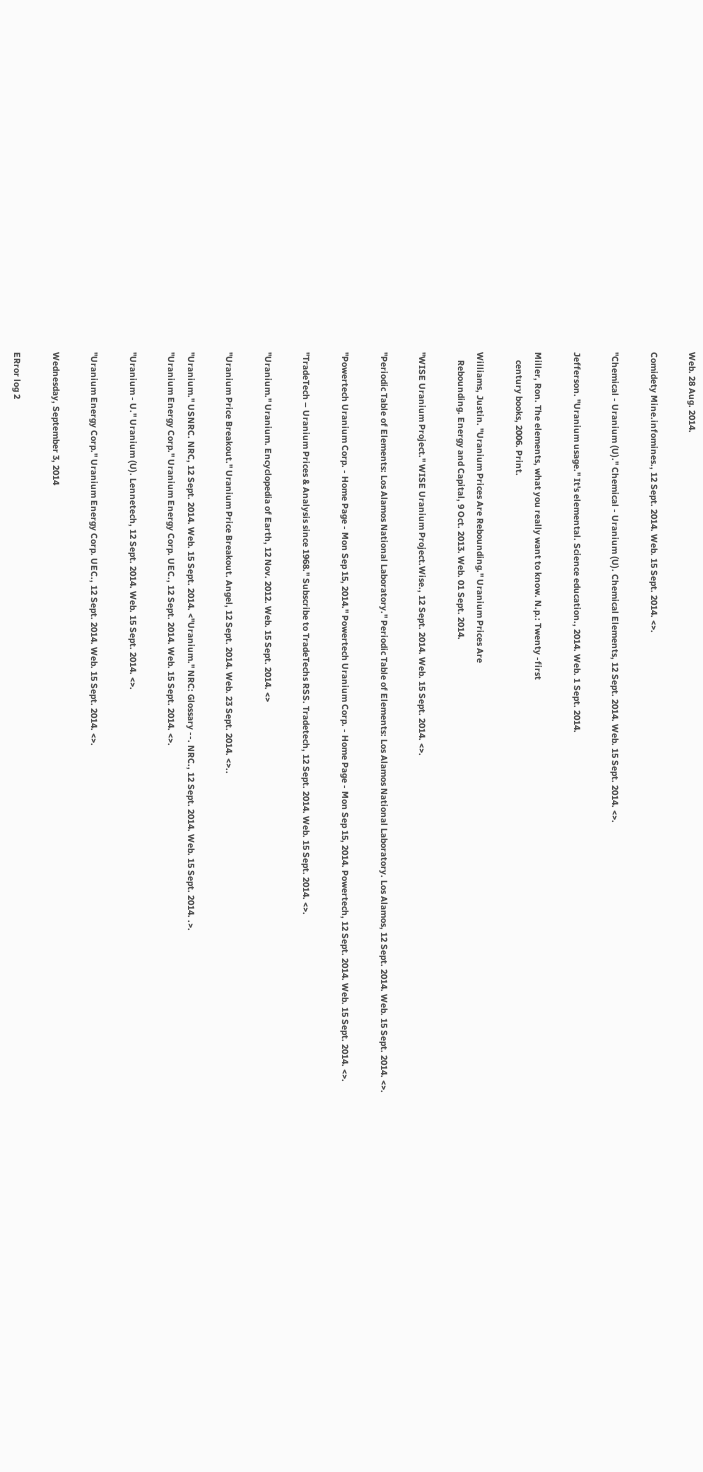Web. 28 Aug. 2014.

Comidety Mine.infomines., 12 Sept. 2014. Web. 15 Sept. 2014. <>.

"Chemical - Uranium (U)." Chemical - Uranium (U). Chemical Elements, 12 Sept. 2014. Web. 15 Sept. 2014. <>.

Jefferson. "Uranium usage." It's elemental. Science education., 2014. Web. 1 Sept. 2014.

Miller, Ron. The elements, what you really want to know. N.p.: Twenty -first
    century books, 2006. Print.

Williams, Justin. "Uranium Prices Are Rebounding." Uranium Prices Are
    Rebounding. Energy and Capital, 9 Oct. 2013. Web. 01 Sept. 2014.

"WISE Uranium Project." WISE Uranium Project.Wise., 12 Sept. 2014. Web. 15 Sept. 2014. <>.

"Periodic Table of Elements: Los Alamos National Laboratory." Periodic Table of Elements: Los Alamos National Laboratory. Los Alamos, 12 Sept. 2014. Web. 15 Sept. 2014. <>.

"Powertech Uranium Corp. - Home Page - Mon Sep 15, 2014." Powertech Uranium Corp. - Home Page - Mon Sep 15, 2014. Powertech, 12 Sept. 2014. Web. 15 Sept. 2014. <>.

"TradeTech – Uranium Prices & Analysis since 1968." Subscribe to TradeTechs RSS. Tradetech, 12 Sept. 2014. Web. 15 Sept. 2014. <>.

"Uranium." Uranium. Encyclopedia of Earth, 12 Nov. 2012. Web. 15 Sept. 2014. <>

"Uranium Price Breakout." Uranium Price Breakout. Angel, 12 Sept. 2014. Web. 23 Sept. 2014. <>..

"Uranium." USNRC. NRC, 12 Sept. 2014. Web. 15 Sept. 2014. <"Uranium." NRC: Glossary --. NRC., 12 Sept. 2014. Web. 15 Sept. 2014. .>.
"Uranium Energy Corp." Uranium Energy Corp. UEC., 12 Sept. 2014. Web. 15 Sept. 2014. <>.

"Uranium - U." Uranium (U). Lennetech, 12 Sept. 2014. Web. 15 Sept. 2014. <>.

"Uranium Energy Corp." Uranium Energy Corp. UEC., 12 Sept. 2014. Web. 15 Sept. 2014. <>.

Wednesday, September 3, 2014

ERror log 2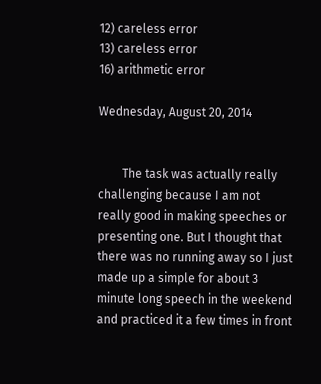12) careless error
13) careless error
16) arithmetic error

Wednesday, August 20, 2014


        The task was actually really challenging because I am not really good in making speeches or presenting one. But I thought that there was no running away so I just made up a simple for about 3 minute long speech in the weekend and practiced it a few times in front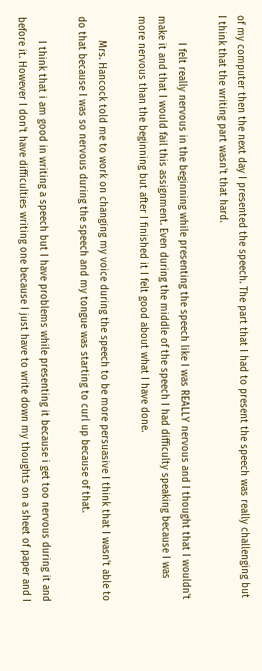of my computer then the next day I presented the speech. The part that I had to present the speech was really challenging but I think that the writing part wasn't that hard.

         I felt really nervous in the beginning while presenting the speech like I was REALLY nervous and I thought that I wouldn't make it and that I would fail this assignment. Even during the middle of the speech I had difficulty speaking because I was more nervous than the beginning but after I finished it I felt good about what I have done.

        Mrs. Hancock told me to work on changing my voice during the speech to be more persuasive I think that I wasn't able to do that because I was so nervous during the speech and my tongue was starting to curl up because of that.

        I think that i am good in writing a speech but I have problems while presenting it because i get too nervous during it and before it. However I don't have difficulties writing one because I just have to write down my thoughts on a sheet of paper and I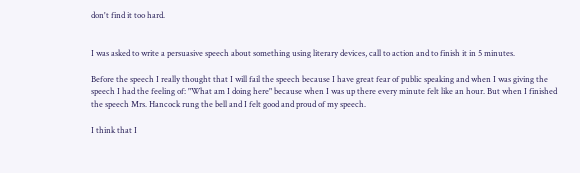don't find it too hard.


I was asked to write a persuasive speech about something using literary devices, call to action and to finish it in 5 minutes.

Before the speech I really thought that I will fail the speech because I have great fear of public speaking and when I was giving the speech I had the feeling of: "What am I doing here" because when I was up there every minute felt like an hour. But when I finished the speech Mrs. Hancock rung the bell and I felt good and proud of my speech.

I think that I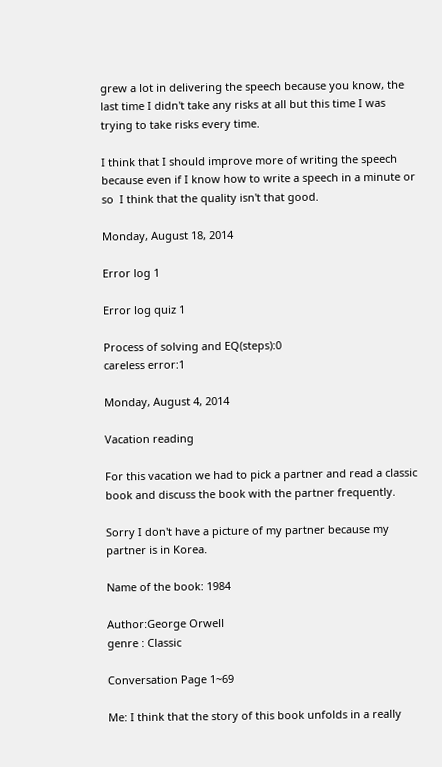grew a lot in delivering the speech because you know, the last time I didn't take any risks at all but this time I was trying to take risks every time.

I think that I should improve more of writing the speech because even if I know how to write a speech in a minute or so  I think that the quality isn't that good.

Monday, August 18, 2014

Error log 1

Error log quiz 1

Process of solving and EQ(steps):0
careless error:1

Monday, August 4, 2014

Vacation reading

For this vacation we had to pick a partner and read a classic book and discuss the book with the partner frequently.

Sorry I don't have a picture of my partner because my partner is in Korea.

Name of the book: 1984

Author:George Orwell
genre : Classic

Conversation Page 1~69

Me: I think that the story of this book unfolds in a really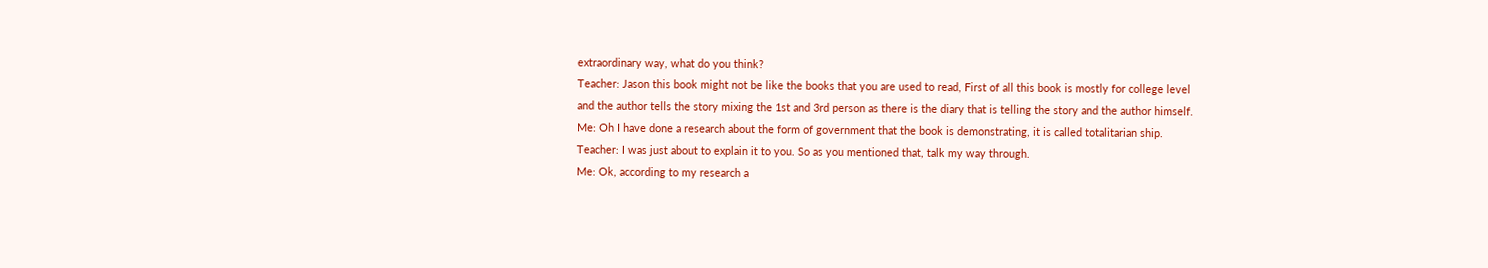extraordinary way, what do you think?
Teacher: Jason this book might not be like the books that you are used to read, First of all this book is mostly for college level and the author tells the story mixing the 1st and 3rd person as there is the diary that is telling the story and the author himself.
Me: Oh I have done a research about the form of government that the book is demonstrating, it is called totalitarian ship.
Teacher: I was just about to explain it to you. So as you mentioned that, talk my way through.
Me: Ok, according to my research a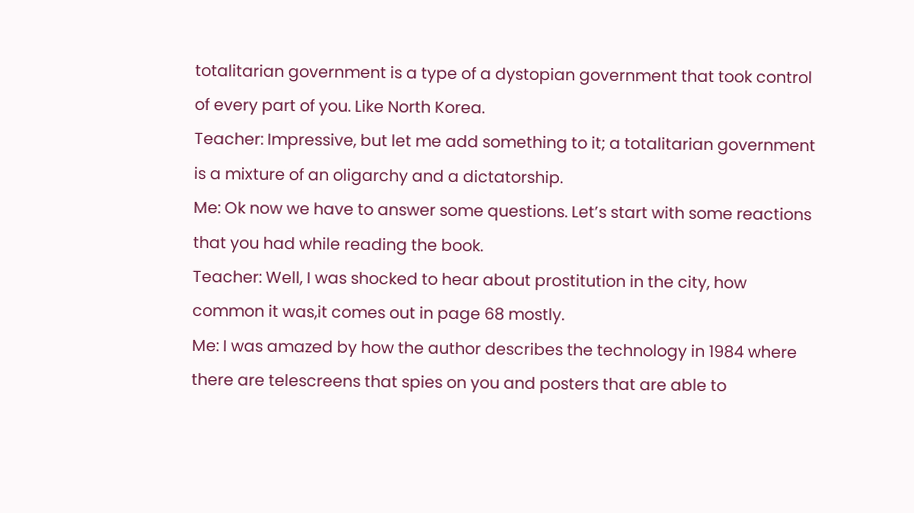totalitarian government is a type of a dystopian government that took control of every part of you. Like North Korea.
Teacher: Impressive, but let me add something to it; a totalitarian government is a mixture of an oligarchy and a dictatorship.
Me: Ok now we have to answer some questions. Let’s start with some reactions that you had while reading the book.
Teacher: Well, I was shocked to hear about prostitution in the city, how common it was,it comes out in page 68 mostly.
Me: I was amazed by how the author describes the technology in 1984 where there are telescreens that spies on you and posters that are able to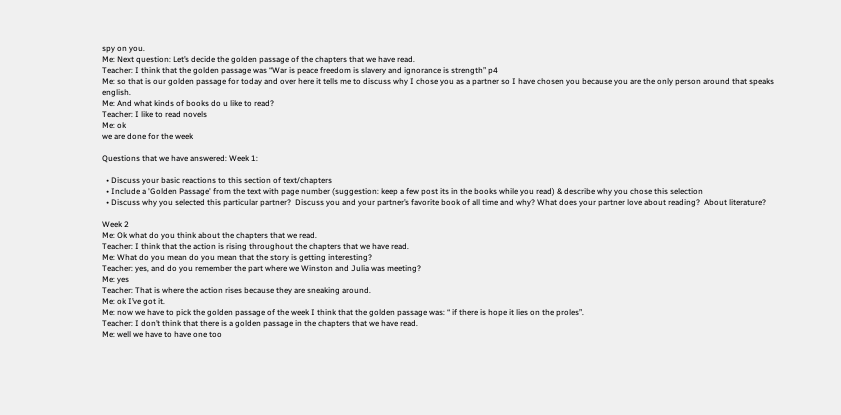spy on you.
Me: Next question: Let’s decide the golden passage of the chapters that we have read.
Teacher: I think that the golden passage was “War is peace freedom is slavery and ignorance is strength” p4
Me: so that is our golden passage for today and over here it tells me to discuss why I chose you as a partner so I have chosen you because you are the only person around that speaks english.
Me: And what kinds of books do u like to read?
Teacher: I like to read novels
Me: ok
we are done for the week

Questions that we have answered: Week 1:

  • Discuss your basic reactions to this section of text/chapters
  • Include a 'Golden Passage' from the text with page number (suggestion: keep a few post its in the books while you read) & describe why you chose this selection
  • Discuss why you selected this particular partner?  Discuss you and your partner’s favorite book of all time and why? What does your partner love about reading?  About literature?

Week 2
Me: Ok what do you think about the chapters that we read.
Teacher: I think that the action is rising throughout the chapters that we have read.
Me: What do you mean do you mean that the story is getting interesting?
Teacher: yes, and do you remember the part where we Winston and Julia was meeting?
Me: yes
Teacher: That is where the action rises because they are sneaking around.
Me: ok I’ve got it.
Me: now we have to pick the golden passage of the week I think that the golden passage was: “ if there is hope it lies on the proles”.
Teacher: I don’t think that there is a golden passage in the chapters that we have read.
Me: well we have to have one too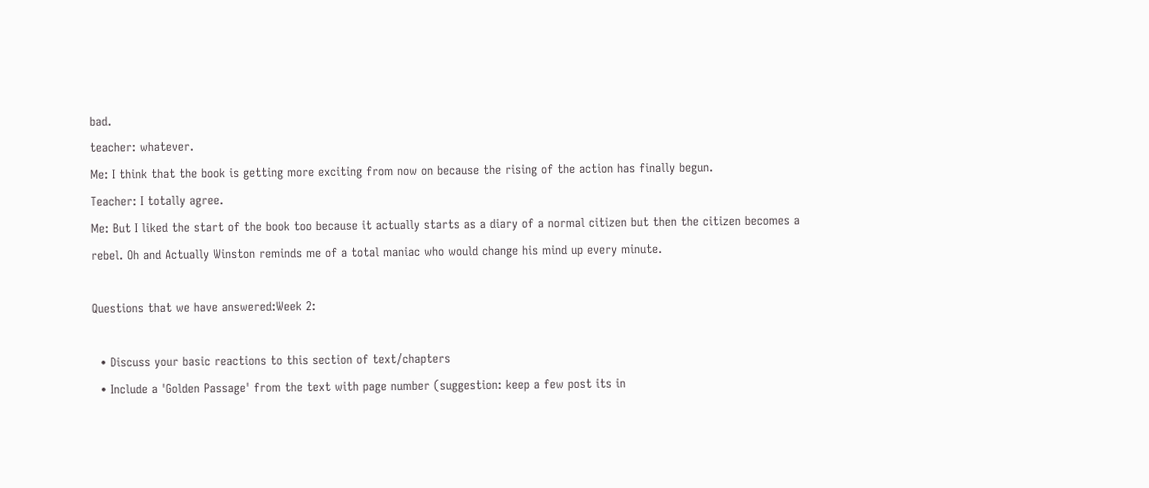bad.
teacher: whatever.
Me: I think that the book is getting more exciting from now on because the rising of the action has finally begun.
Teacher: I totally agree.
Me: But I liked the start of the book too because it actually starts as a diary of a normal citizen but then the citizen becomes a rebel. Oh and Actually Winston reminds me of a total maniac who would change his mind up every minute.

Questions that we have answered:Week 2:

  • Discuss your basic reactions to this section of text/chapters
  • Include a 'Golden Passage' from the text with page number (suggestion: keep a few post its in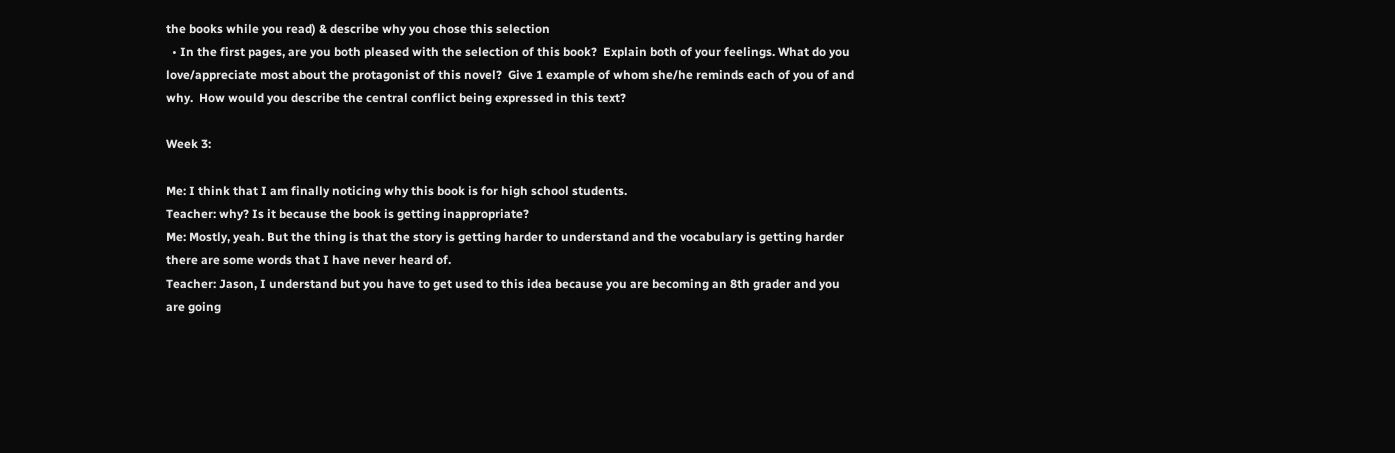the books while you read) & describe why you chose this selection
  • In the first pages, are you both pleased with the selection of this book?  Explain both of your feelings. What do you love/appreciate most about the protagonist of this novel?  Give 1 example of whom she/he reminds each of you of and why.  How would you describe the central conflict being expressed in this text?

Week 3:

Me: I think that I am finally noticing why this book is for high school students.
Teacher: why? Is it because the book is getting inappropriate?
Me: Mostly, yeah. But the thing is that the story is getting harder to understand and the vocabulary is getting harder there are some words that I have never heard of.
Teacher: Jason, I understand but you have to get used to this idea because you are becoming an 8th grader and you are going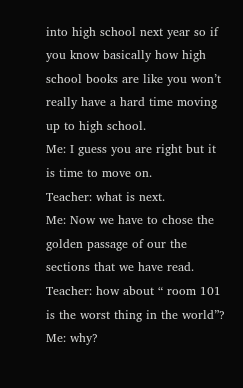into high school next year so if you know basically how high school books are like you won’t really have a hard time moving up to high school.
Me: I guess you are right but it is time to move on.
Teacher: what is next.
Me: Now we have to chose the golden passage of our the sections that we have read.
Teacher: how about “ room 101 is the worst thing in the world”?
Me: why?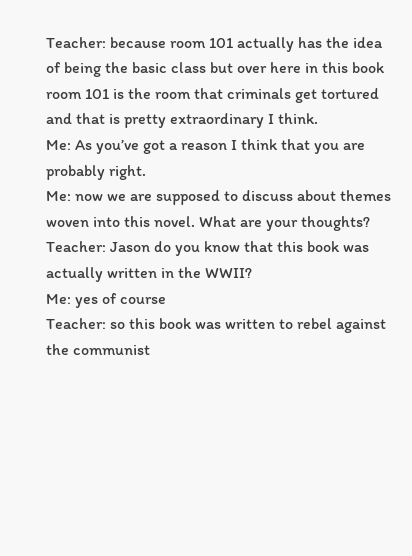Teacher: because room 101 actually has the idea of being the basic class but over here in this book room 101 is the room that criminals get tortured and that is pretty extraordinary I think.
Me: As you’ve got a reason I think that you are probably right.
Me: now we are supposed to discuss about themes woven into this novel. What are your thoughts?
Teacher: Jason do you know that this book was actually written in the WWII?
Me: yes of course
Teacher: so this book was written to rebel against the communist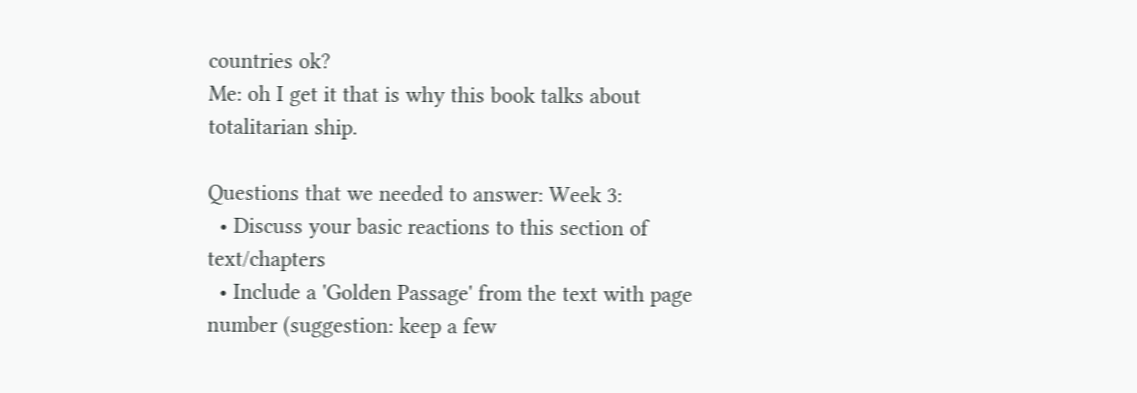countries ok?
Me: oh I get it that is why this book talks about totalitarian ship.

Questions that we needed to answer: Week 3:
  • Discuss your basic reactions to this section of text/chapters
  • Include a 'Golden Passage' from the text with page number (suggestion: keep a few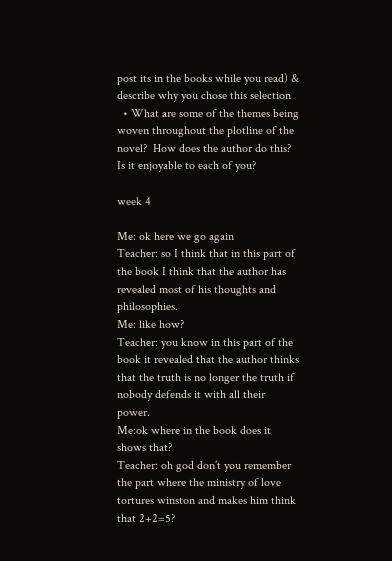post its in the books while you read) & describe why you chose this selection
  • What are some of the themes being woven throughout the plotline of the novel?  How does the author do this?  Is it enjoyable to each of you?

week 4

Me: ok here we go again
Teacher: so I think that in this part of the book I think that the author has revealed most of his thoughts and philosophies.
Me: like how?
Teacher: you know in this part of the book it revealed that the author thinks that the truth is no longer the truth if nobody defends it with all their power.
Me:ok where in the book does it shows that?
Teacher: oh god don’t you remember the part where the ministry of love tortures winston and makes him think that 2+2=5?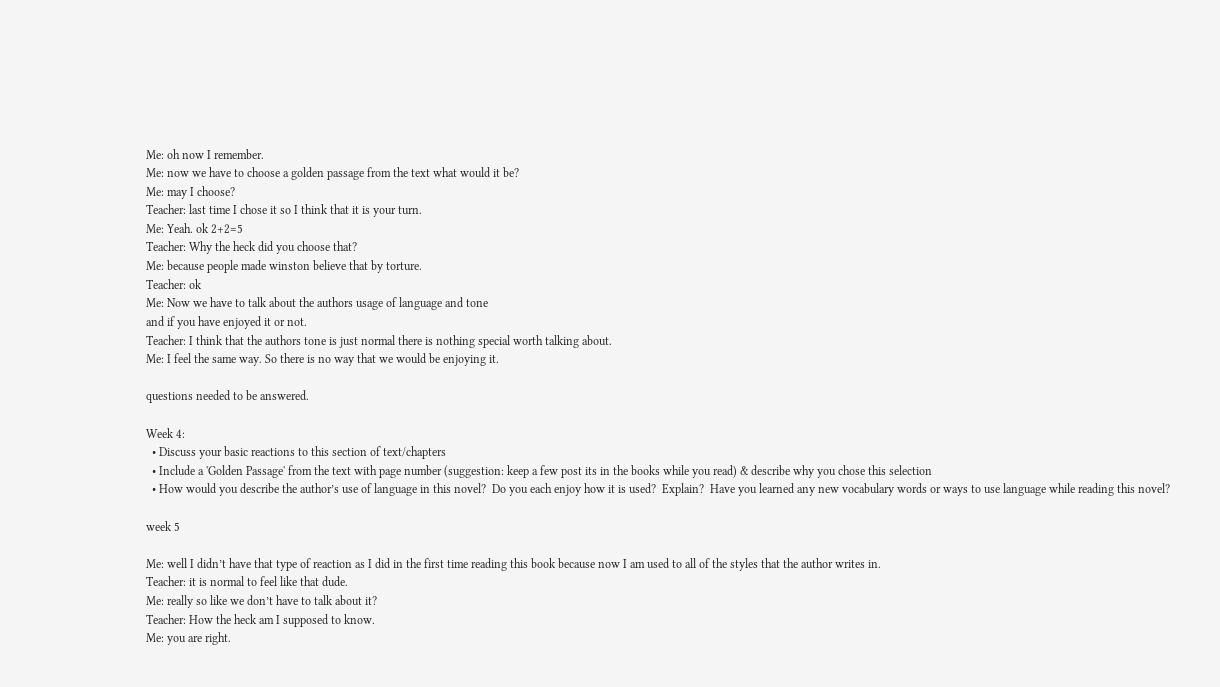Me: oh now I remember.
Me: now we have to choose a golden passage from the text what would it be?
Me: may I choose?
Teacher: last time I chose it so I think that it is your turn.
Me: Yeah. ok 2+2=5
Teacher: Why the heck did you choose that?
Me: because people made winston believe that by torture.
Teacher: ok
Me: Now we have to talk about the authors usage of language and tone
and if you have enjoyed it or not.
Teacher: I think that the authors tone is just normal there is nothing special worth talking about.
Me: I feel the same way. So there is no way that we would be enjoying it.

questions needed to be answered.

Week 4:
  • Discuss your basic reactions to this section of text/chapters
  • Include a 'Golden Passage' from the text with page number (suggestion: keep a few post its in the books while you read) & describe why you chose this selection
  • How would you describe the author’s use of language in this novel?  Do you each enjoy how it is used?  Explain?  Have you learned any new vocabulary words or ways to use language while reading this novel?

week 5

Me: well I didn’t have that type of reaction as I did in the first time reading this book because now I am used to all of the styles that the author writes in.
Teacher: it is normal to feel like that dude.
Me: really so like we don’t have to talk about it?
Teacher: How the heck am I supposed to know.
Me: you are right.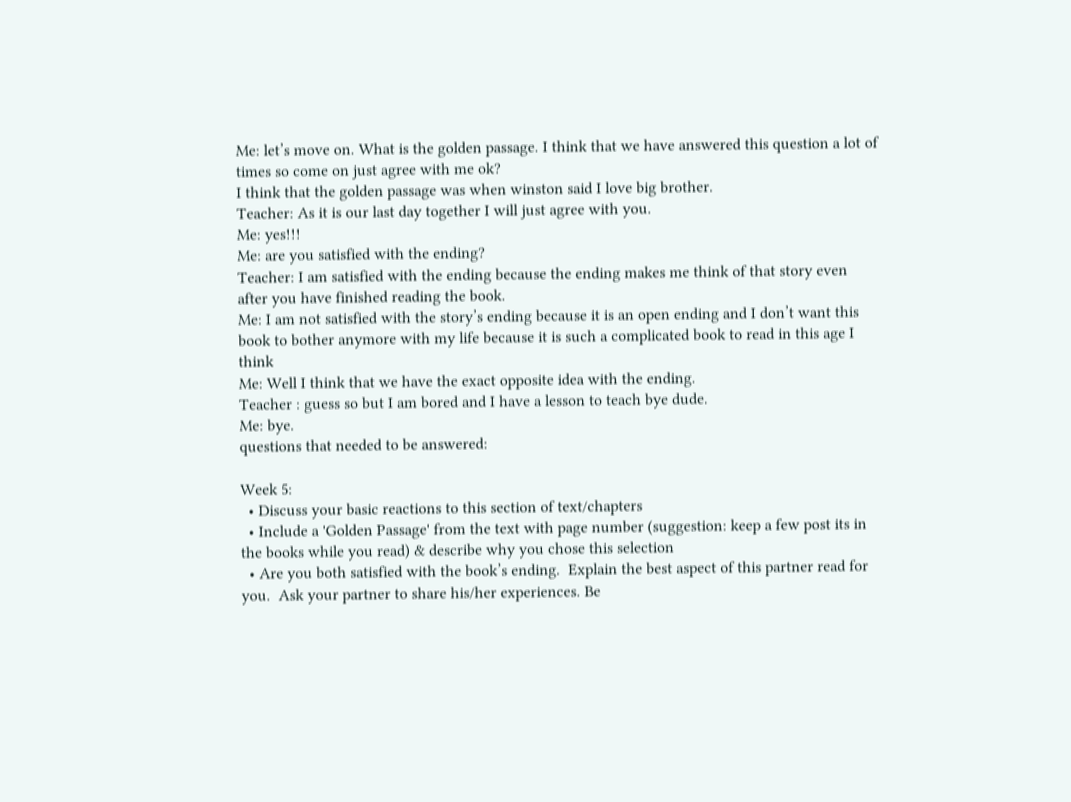Me: let’s move on. What is the golden passage. I think that we have answered this question a lot of times so come on just agree with me ok?
I think that the golden passage was when winston said I love big brother.
Teacher: As it is our last day together I will just agree with you.
Me: yes!!!
Me: are you satisfied with the ending?
Teacher: I am satisfied with the ending because the ending makes me think of that story even after you have finished reading the book.
Me: I am not satisfied with the story’s ending because it is an open ending and I don’t want this book to bother anymore with my life because it is such a complicated book to read in this age I think
Me: Well I think that we have the exact opposite idea with the ending.
Teacher : guess so but I am bored and I have a lesson to teach bye dude.
Me: bye.
questions that needed to be answered:

Week 5:
  • Discuss your basic reactions to this section of text/chapters
  • Include a 'Golden Passage' from the text with page number (suggestion: keep a few post its in the books while you read) & describe why you chose this selection
  • Are you both satisfied with the book’s ending.  Explain the best aspect of this partner read for you.  Ask your partner to share his/her experiences. Be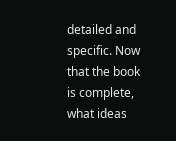detailed and specific. Now that the book is complete, what ideas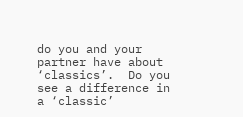do you and your partner have about ‘classics’.  Do you see a difference in a ‘classic’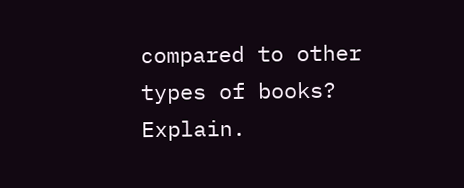compared to other types of books? Explain.